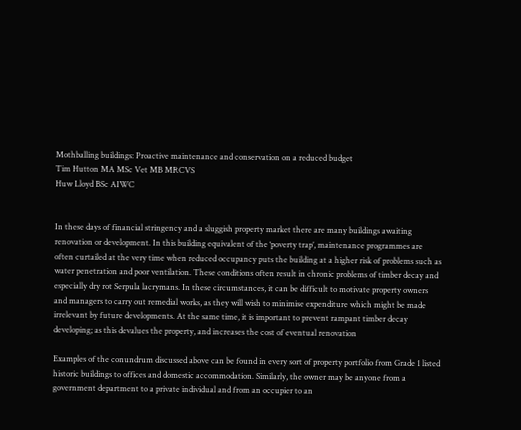Mothballing buildings: Proactive maintenance and conservation on a reduced budget
Tim Hutton MA MSc Vet MB MRCVS
Huw Lloyd BSc AIWC


In these days of financial stringency and a sluggish property market there are many buildings awaiting renovation or development. In this building equivalent of the ‘poverty trap’, maintenance programmes are often curtailed at the very time when reduced occupancy puts the building at a higher risk of problems such as water penetration and poor ventilation. These conditions often result in chronic problems of timber decay and especially dry rot Serpula lacrymans. In these circumstances, it can be difficult to motivate property owners and managers to carry out remedial works, as they will wish to minimise expenditure which might be made irrelevant by future developments. At the same time, it is important to prevent rampant timber decay developing; as this devalues the property, and increases the cost of eventual renovation

Examples of the conundrum discussed above can be found in every sort of property portfolio from Grade 1 listed historic buildings to offices and domestic accommodation. Similarly, the owner may be anyone from a government department to a private individual and from an occupier to an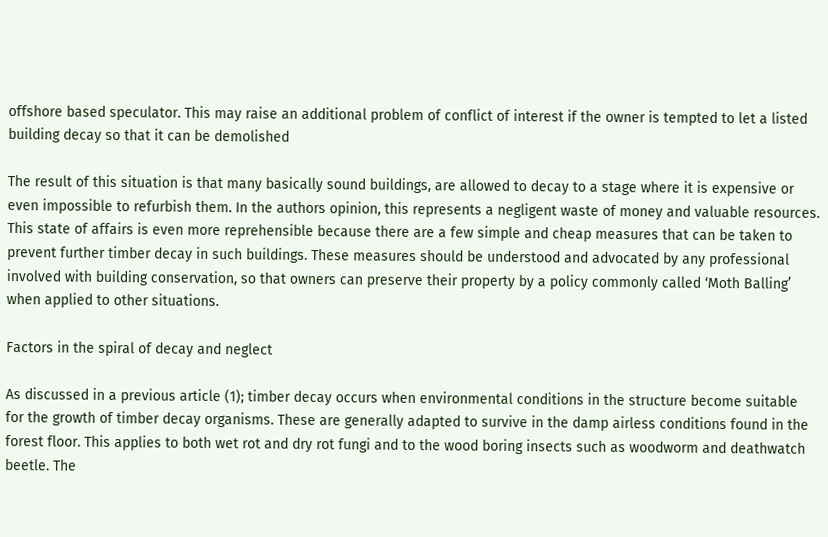offshore based speculator. This may raise an additional problem of conflict of interest if the owner is tempted to let a listed building decay so that it can be demolished

The result of this situation is that many basically sound buildings, are allowed to decay to a stage where it is expensive or even impossible to refurbish them. In the authors opinion, this represents a negligent waste of money and valuable resources. This state of affairs is even more reprehensible because there are a few simple and cheap measures that can be taken to prevent further timber decay in such buildings. These measures should be understood and advocated by any professional involved with building conservation, so that owners can preserve their property by a policy commonly called ‘Moth Balling’ when applied to other situations.

Factors in the spiral of decay and neglect

As discussed in a previous article (1); timber decay occurs when environmental conditions in the structure become suitable for the growth of timber decay organisms. These are generally adapted to survive in the damp airless conditions found in the forest floor. This applies to both wet rot and dry rot fungi and to the wood boring insects such as woodworm and deathwatch beetle. The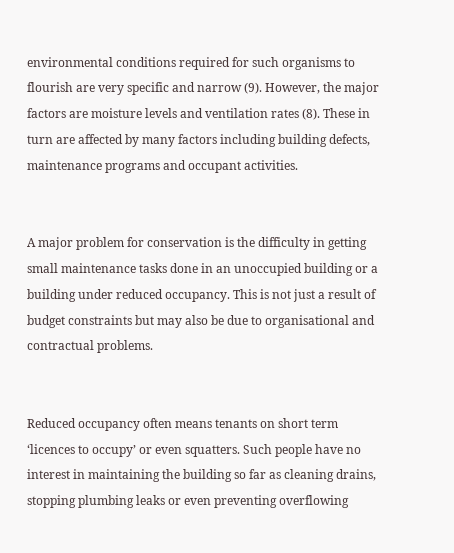environmental conditions required for such organisms to flourish are very specific and narrow (9). However, the major factors are moisture levels and ventilation rates (8). These in turn are affected by many factors including building defects, maintenance programs and occupant activities.


A major problem for conservation is the difficulty in getting small maintenance tasks done in an unoccupied building or a building under reduced occupancy. This is not just a result of budget constraints but may also be due to organisational and contractual problems.


Reduced occupancy often means tenants on short term ‘licences to occupy’ or even squatters. Such people have no interest in maintaining the building so far as cleaning drains, stopping plumbing leaks or even preventing overflowing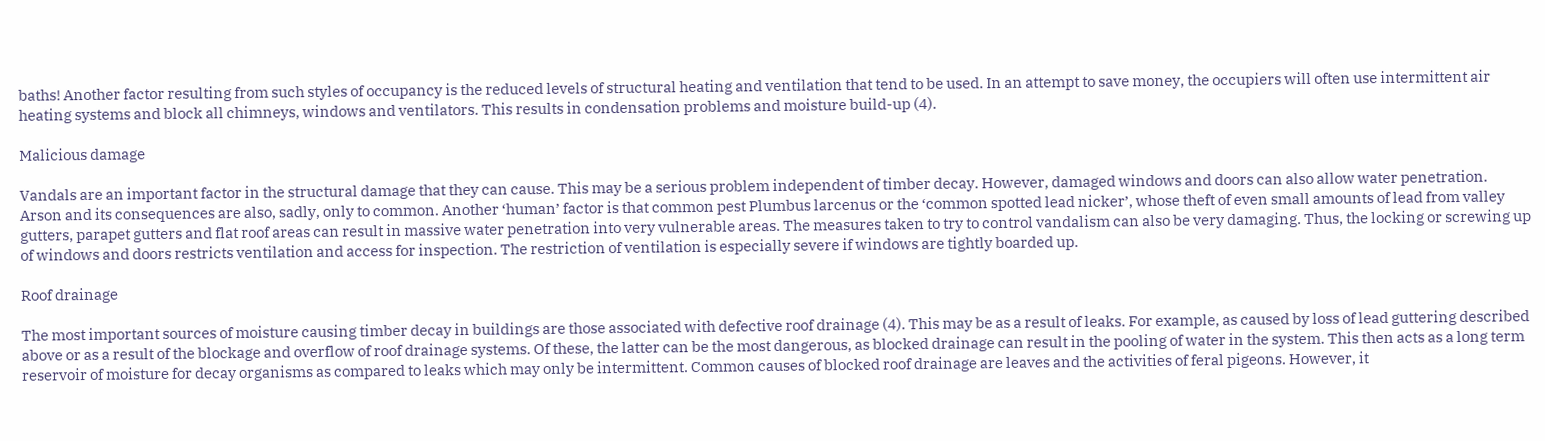baths! Another factor resulting from such styles of occupancy is the reduced levels of structural heating and ventilation that tend to be used. In an attempt to save money, the occupiers will often use intermittent air heating systems and block all chimneys, windows and ventilators. This results in condensation problems and moisture build-up (4).

Malicious damage

Vandals are an important factor in the structural damage that they can cause. This may be a serious problem independent of timber decay. However, damaged windows and doors can also allow water penetration. Arson and its consequences are also, sadly, only to common. Another ‘human’ factor is that common pest Plumbus larcenus or the ‘common spotted lead nicker’, whose theft of even small amounts of lead from valley gutters, parapet gutters and flat roof areas can result in massive water penetration into very vulnerable areas. The measures taken to try to control vandalism can also be very damaging. Thus, the locking or screwing up of windows and doors restricts ventilation and access for inspection. The restriction of ventilation is especially severe if windows are tightly boarded up.

Roof drainage

The most important sources of moisture causing timber decay in buildings are those associated with defective roof drainage (4). This may be as a result of leaks. For example, as caused by loss of lead guttering described above or as a result of the blockage and overflow of roof drainage systems. Of these, the latter can be the most dangerous, as blocked drainage can result in the pooling of water in the system. This then acts as a long term reservoir of moisture for decay organisms as compared to leaks which may only be intermittent. Common causes of blocked roof drainage are leaves and the activities of feral pigeons. However, it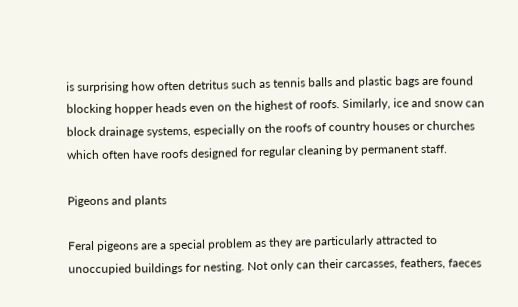is surprising how often detritus such as tennis balls and plastic bags are found blocking hopper heads even on the highest of roofs. Similarly, ice and snow can block drainage systems, especially on the roofs of country houses or churches which often have roofs designed for regular cleaning by permanent staff.

Pigeons and plants

Feral pigeons are a special problem as they are particularly attracted to unoccupied buildings for nesting. Not only can their carcasses, feathers, faeces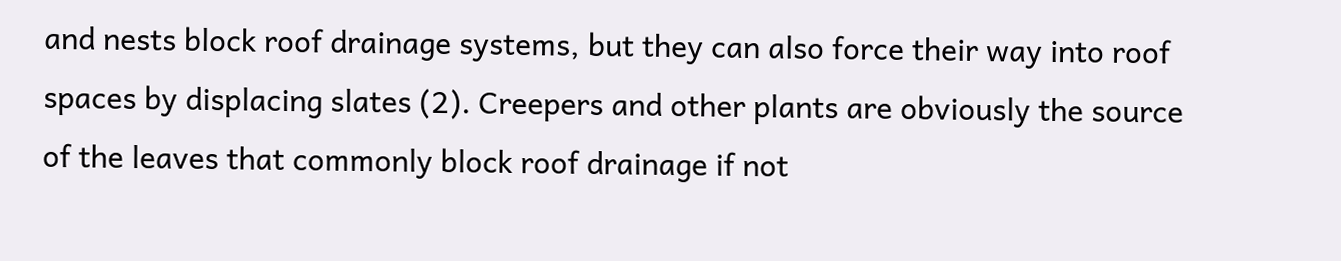and nests block roof drainage systems, but they can also force their way into roof spaces by displacing slates (2). Creepers and other plants are obviously the source of the leaves that commonly block roof drainage if not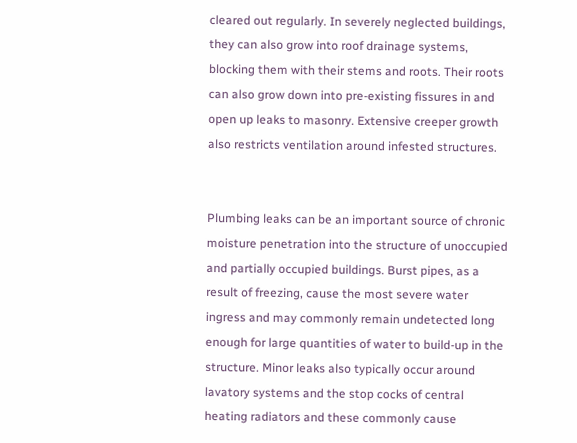cleared out regularly. In severely neglected buildings, they can also grow into roof drainage systems, blocking them with their stems and roots. Their roots can also grow down into pre-existing fissures in and open up leaks to masonry. Extensive creeper growth also restricts ventilation around infested structures.


Plumbing leaks can be an important source of chronic moisture penetration into the structure of unoccupied and partially occupied buildings. Burst pipes, as a result of freezing, cause the most severe water ingress and may commonly remain undetected long enough for large quantities of water to build-up in the structure. Minor leaks also typically occur around lavatory systems and the stop cocks of central heating radiators and these commonly cause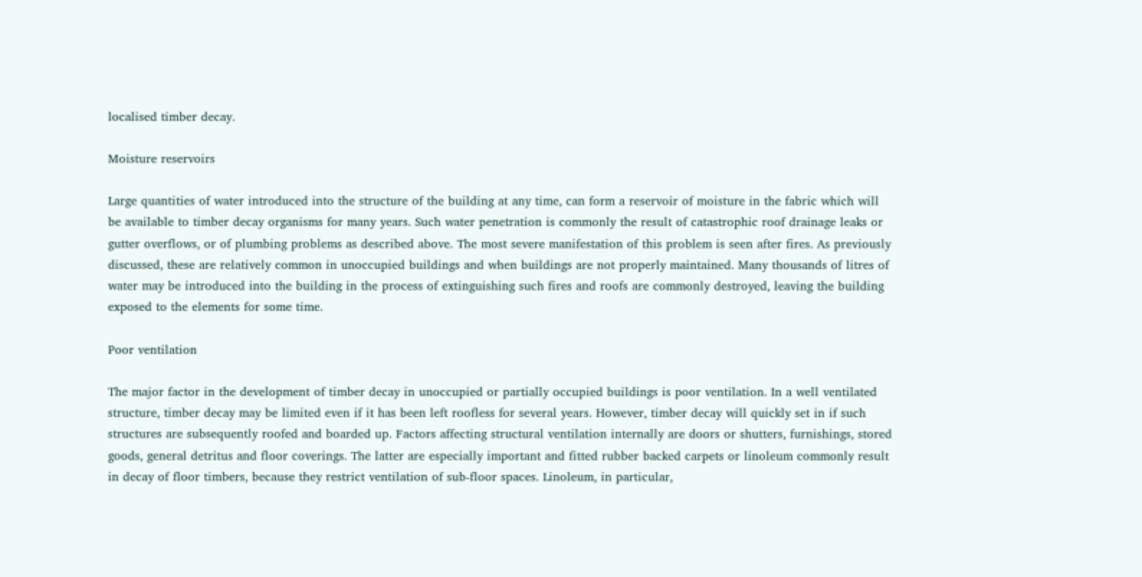localised timber decay.

Moisture reservoirs

Large quantities of water introduced into the structure of the building at any time, can form a reservoir of moisture in the fabric which will be available to timber decay organisms for many years. Such water penetration is commonly the result of catastrophic roof drainage leaks or gutter overflows, or of plumbing problems as described above. The most severe manifestation of this problem is seen after fires. As previously discussed, these are relatively common in unoccupied buildings and when buildings are not properly maintained. Many thousands of litres of water may be introduced into the building in the process of extinguishing such fires and roofs are commonly destroyed, leaving the building exposed to the elements for some time.

Poor ventilation

The major factor in the development of timber decay in unoccupied or partially occupied buildings is poor ventilation. In a well ventilated structure, timber decay may be limited even if it has been left roofless for several years. However, timber decay will quickly set in if such structures are subsequently roofed and boarded up. Factors affecting structural ventilation internally are doors or shutters, furnishings, stored goods, general detritus and floor coverings. The latter are especially important and fitted rubber backed carpets or linoleum commonly result in decay of floor timbers, because they restrict ventilation of sub-floor spaces. Linoleum, in particular,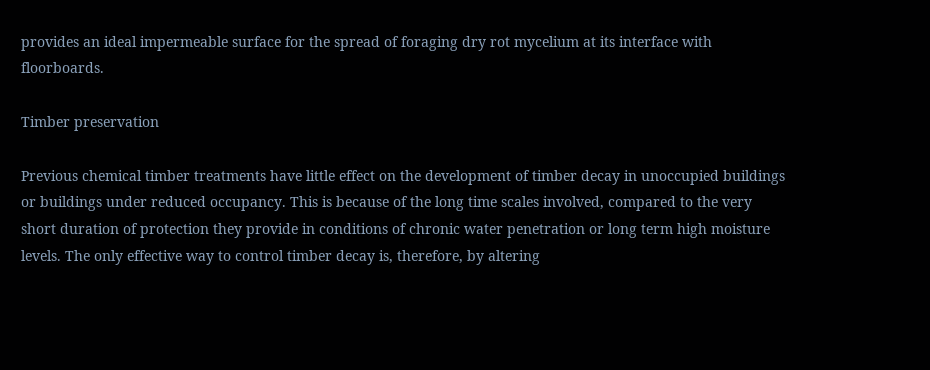provides an ideal impermeable surface for the spread of foraging dry rot mycelium at its interface with floorboards.

Timber preservation

Previous chemical timber treatments have little effect on the development of timber decay in unoccupied buildings or buildings under reduced occupancy. This is because of the long time scales involved, compared to the very short duration of protection they provide in conditions of chronic water penetration or long term high moisture levels. The only effective way to control timber decay is, therefore, by altering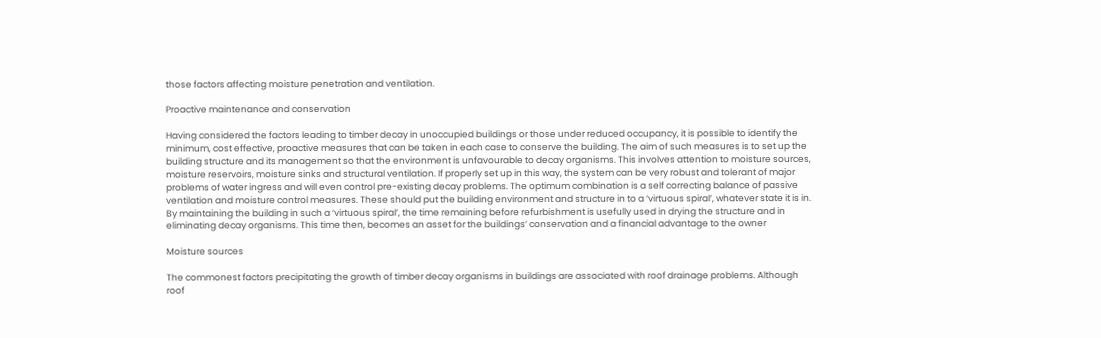those factors affecting moisture penetration and ventilation.

Proactive maintenance and conservation

Having considered the factors leading to timber decay in unoccupied buildings or those under reduced occupancy, it is possible to identify the minimum, cost effective, proactive measures that can be taken in each case to conserve the building. The aim of such measures is to set up the building structure and its management so that the environment is unfavourable to decay organisms. This involves attention to moisture sources, moisture reservoirs, moisture sinks and structural ventilation. If properly set up in this way, the system can be very robust and tolerant of major problems of water ingress and will even control pre-existing decay problems. The optimum combination is a self correcting balance of passive ventilation and moisture control measures. These should put the building environment and structure in to a ‘virtuous spiral’, whatever state it is in. By maintaining the building in such a ‘virtuous spiral’, the time remaining before refurbishment is usefully used in drying the structure and in eliminating decay organisms. This time then, becomes an asset for the buildings’ conservation and a financial advantage to the owner

Moisture sources

The commonest factors precipitating the growth of timber decay organisms in buildings are associated with roof drainage problems. Although roof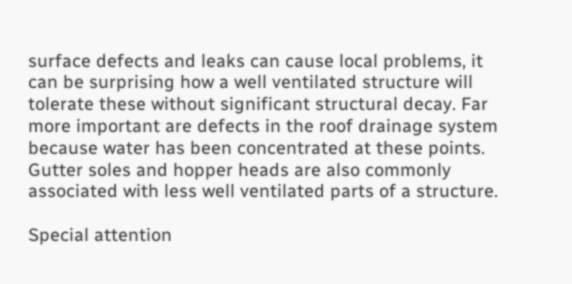surface defects and leaks can cause local problems, it can be surprising how a well ventilated structure will tolerate these without significant structural decay. Far more important are defects in the roof drainage system because water has been concentrated at these points. Gutter soles and hopper heads are also commonly associated with less well ventilated parts of a structure.

Special attention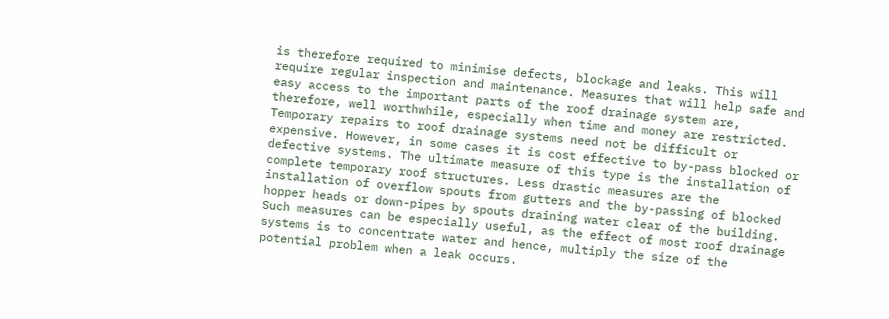is therefore required to minimise defects, blockage and leaks. This will require regular inspection and maintenance. Measures that will help safe and easy access to the important parts of the roof drainage system are, therefore, well worthwhile, especially when time and money are restricted. Temporary repairs to roof drainage systems need not be difficult or expensive. However, in some cases it is cost effective to by-pass blocked or defective systems. The ultimate measure of this type is the installation of complete temporary roof structures. Less drastic measures are the installation of overflow spouts from gutters and the by-passing of blocked hopper heads or down-pipes by spouts draining water clear of the building. Such measures can be especially useful, as the effect of most roof drainage systems is to concentrate water and hence, multiply the size of the potential problem when a leak occurs.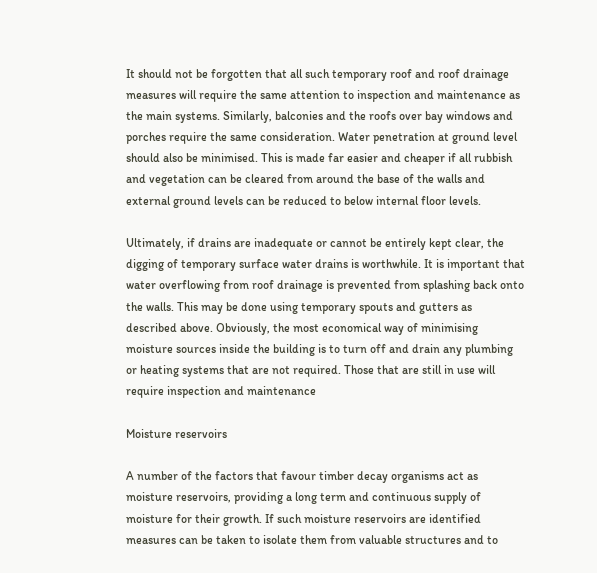It should not be forgotten that all such temporary roof and roof drainage measures will require the same attention to inspection and maintenance as the main systems. Similarly, balconies and the roofs over bay windows and porches require the same consideration. Water penetration at ground level should also be minimised. This is made far easier and cheaper if all rubbish and vegetation can be cleared from around the base of the walls and external ground levels can be reduced to below internal floor levels.

Ultimately, if drains are inadequate or cannot be entirely kept clear, the digging of temporary surface water drains is worthwhile. It is important that water overflowing from roof drainage is prevented from splashing back onto the walls. This may be done using temporary spouts and gutters as described above. Obviously, the most economical way of minimising moisture sources inside the building is to turn off and drain any plumbing or heating systems that are not required. Those that are still in use will require inspection and maintenance

Moisture reservoirs

A number of the factors that favour timber decay organisms act as moisture reservoirs, providing a long term and continuous supply of moisture for their growth. If such moisture reservoirs are identified measures can be taken to isolate them from valuable structures and to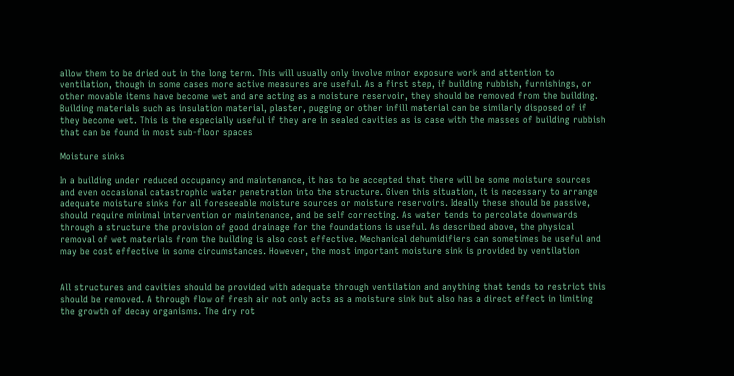allow them to be dried out in the long term. This will usually only involve minor exposure work and attention to ventilation, though in some cases more active measures are useful. As a first step, if building rubbish, furnishings, or other movable items have become wet and are acting as a moisture reservoir, they should be removed from the building. Building materials such as insulation material, plaster, pugging or other infill material can be similarly disposed of if they become wet. This is the especially useful if they are in sealed cavities as is case with the masses of building rubbish that can be found in most sub-floor spaces

Moisture sinks

In a building under reduced occupancy and maintenance, it has to be accepted that there will be some moisture sources and even occasional catastrophic water penetration into the structure. Given this situation, it is necessary to arrange adequate moisture sinks for all foreseeable moisture sources or moisture reservoirs. Ideally these should be passive, should require minimal intervention or maintenance, and be self correcting. As water tends to percolate downwards through a structure the provision of good drainage for the foundations is useful. As described above, the physical removal of wet materials from the building is also cost effective. Mechanical dehumidifiers can sometimes be useful and may be cost effective in some circumstances. However, the most important moisture sink is provided by ventilation


All structures and cavities should be provided with adequate through ventilation and anything that tends to restrict this should be removed. A through flow of fresh air not only acts as a moisture sink but also has a direct effect in limiting the growth of decay organisms. The dry rot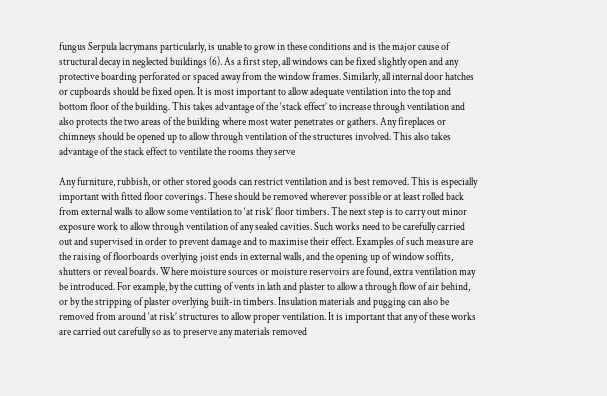fungus Serpula lacrymans particularly, is unable to grow in these conditions and is the major cause of structural decay in neglected buildings (6). As a first step, all windows can be fixed slightly open and any protective boarding perforated or spaced away from the window frames. Similarly, all internal door hatches or cupboards should be fixed open. It is most important to allow adequate ventilation into the top and bottom floor of the building. This takes advantage of the ‘stack effect’ to increase through ventilation and also protects the two areas of the building where most water penetrates or gathers. Any fireplaces or chimneys should be opened up to allow through ventilation of the structures involved. This also takes advantage of the stack effect to ventilate the rooms they serve

Any furniture, rubbish, or other stored goods can restrict ventilation and is best removed. This is especially important with fitted floor coverings. These should be removed wherever possible or at least rolled back from external walls to allow some ventilation to ‘at risk’ floor timbers. The next step is to carry out minor exposure work to allow through ventilation of any sealed cavities. Such works need to be carefully carried out and supervised in order to prevent damage and to maximise their effect. Examples of such measure are the raising of floorboards overlying joist ends in external walls, and the opening up of window soffits, shutters or reveal boards. Where moisture sources or moisture reservoirs are found, extra ventilation may be introduced. For example, by the cutting of vents in lath and plaster to allow a through flow of air behind, or by the stripping of plaster overlying built-in timbers. Insulation materials and pugging can also be removed from around ‘at risk’ structures to allow proper ventilation. It is important that any of these works are carried out carefully so as to preserve any materials removed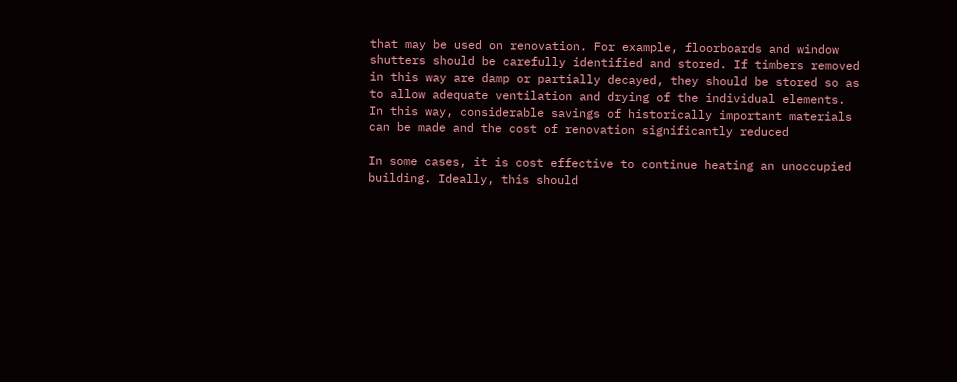that may be used on renovation. For example, floorboards and window shutters should be carefully identified and stored. If timbers removed in this way are damp or partially decayed, they should be stored so as to allow adequate ventilation and drying of the individual elements. In this way, considerable savings of historically important materials can be made and the cost of renovation significantly reduced

In some cases, it is cost effective to continue heating an unoccupied building. Ideally, this should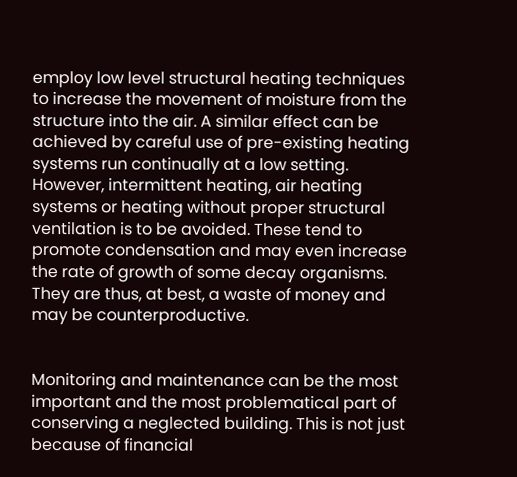employ low level structural heating techniques to increase the movement of moisture from the structure into the air. A similar effect can be achieved by careful use of pre-existing heating systems run continually at a low setting. However, intermittent heating, air heating systems or heating without proper structural ventilation is to be avoided. These tend to promote condensation and may even increase the rate of growth of some decay organisms. They are thus, at best, a waste of money and may be counterproductive.


Monitoring and maintenance can be the most important and the most problematical part of conserving a neglected building. This is not just because of financial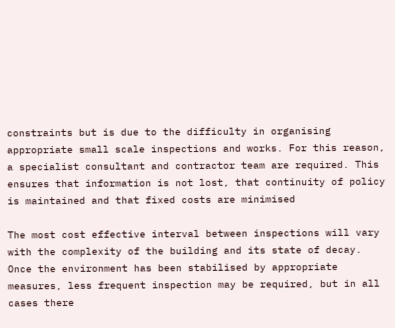constraints but is due to the difficulty in organising appropriate small scale inspections and works. For this reason, a specialist consultant and contractor team are required. This ensures that information is not lost, that continuity of policy is maintained and that fixed costs are minimised

The most cost effective interval between inspections will vary with the complexity of the building and its state of decay. Once the environment has been stabilised by appropriate measures, less frequent inspection may be required, but in all cases there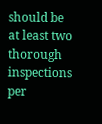should be at least two thorough inspections per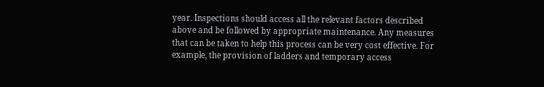year. Inspections should access all the relevant factors described above and be followed by appropriate maintenance. Any measures that can be taken to help this process can be very cost effective. For example, the provision of ladders and temporary access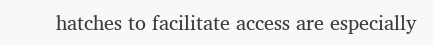hatches to facilitate access are especially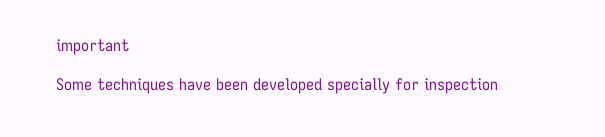important

Some techniques have been developed specially for inspection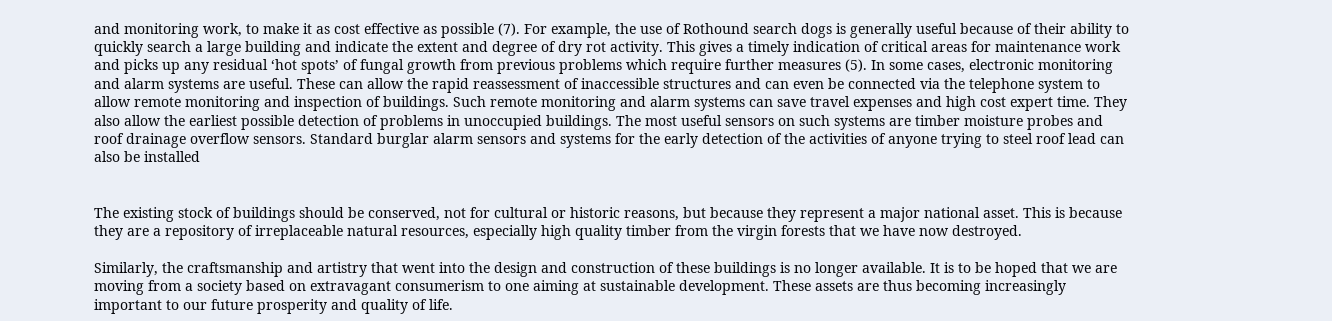and monitoring work, to make it as cost effective as possible (7). For example, the use of Rothound search dogs is generally useful because of their ability to quickly search a large building and indicate the extent and degree of dry rot activity. This gives a timely indication of critical areas for maintenance work and picks up any residual ‘hot spots’ of fungal growth from previous problems which require further measures (5). In some cases, electronic monitoring and alarm systems are useful. These can allow the rapid reassessment of inaccessible structures and can even be connected via the telephone system to allow remote monitoring and inspection of buildings. Such remote monitoring and alarm systems can save travel expenses and high cost expert time. They also allow the earliest possible detection of problems in unoccupied buildings. The most useful sensors on such systems are timber moisture probes and roof drainage overflow sensors. Standard burglar alarm sensors and systems for the early detection of the activities of anyone trying to steel roof lead can also be installed


The existing stock of buildings should be conserved, not for cultural or historic reasons, but because they represent a major national asset. This is because they are a repository of irreplaceable natural resources, especially high quality timber from the virgin forests that we have now destroyed.

Similarly, the craftsmanship and artistry that went into the design and construction of these buildings is no longer available. It is to be hoped that we are moving from a society based on extravagant consumerism to one aiming at sustainable development. These assets are thus becoming increasingly important to our future prosperity and quality of life.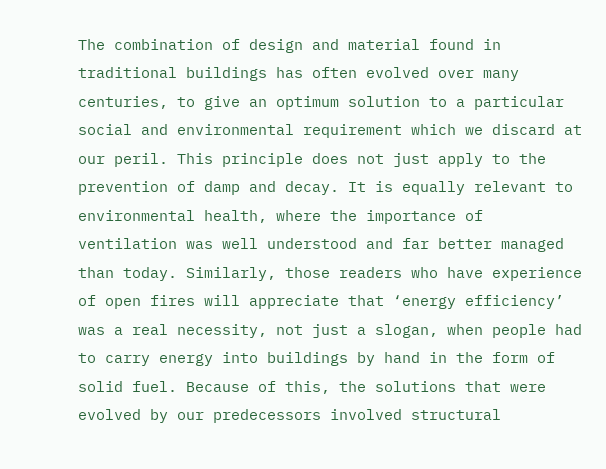The combination of design and material found in traditional buildings has often evolved over many centuries, to give an optimum solution to a particular social and environmental requirement which we discard at our peril. This principle does not just apply to the prevention of damp and decay. It is equally relevant to environmental health, where the importance of ventilation was well understood and far better managed than today. Similarly, those readers who have experience of open fires will appreciate that ‘energy efficiency’ was a real necessity, not just a slogan, when people had to carry energy into buildings by hand in the form of solid fuel. Because of this, the solutions that were evolved by our predecessors involved structural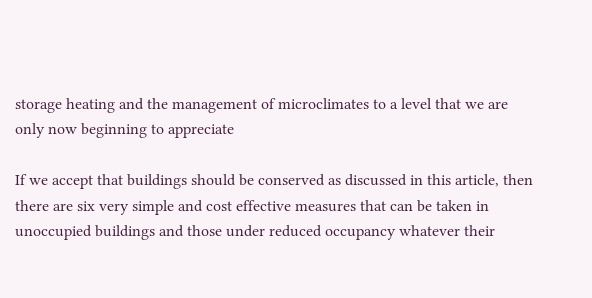storage heating and the management of microclimates to a level that we are only now beginning to appreciate

If we accept that buildings should be conserved as discussed in this article, then there are six very simple and cost effective measures that can be taken in unoccupied buildings and those under reduced occupancy whatever their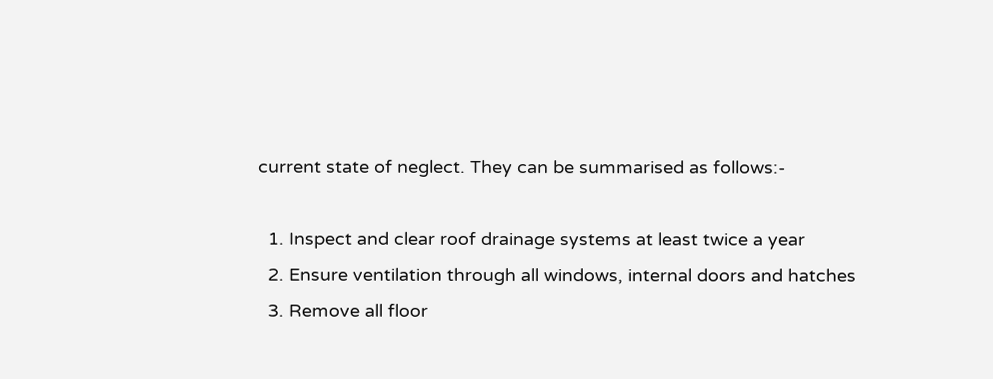current state of neglect. They can be summarised as follows:-

  1. Inspect and clear roof drainage systems at least twice a year
  2. Ensure ventilation through all windows, internal doors and hatches
  3. Remove all floor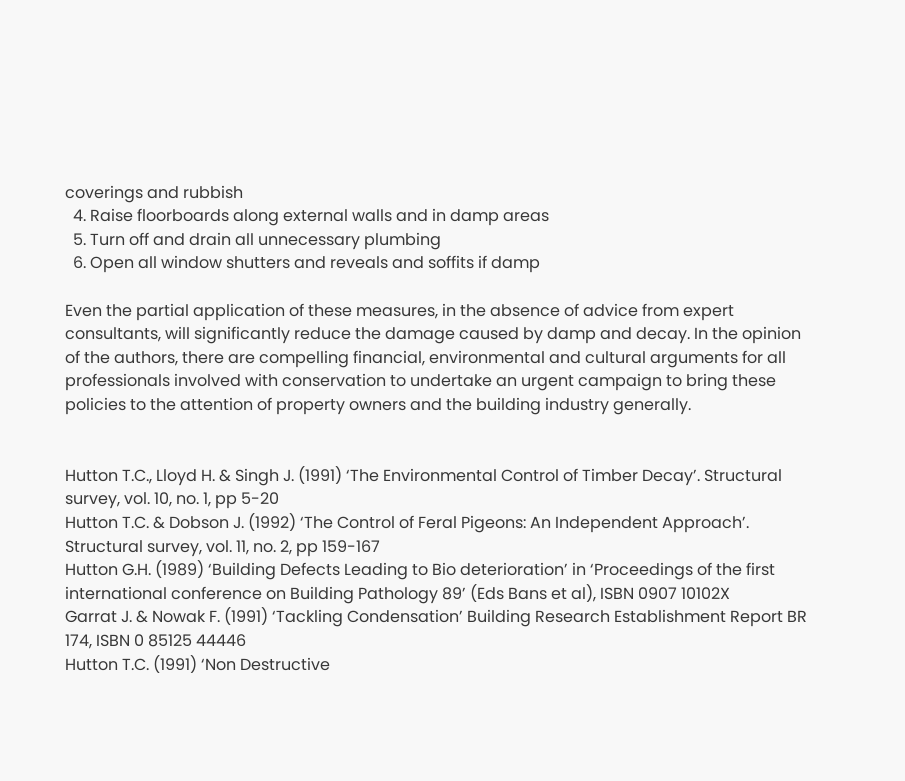coverings and rubbish
  4. Raise floorboards along external walls and in damp areas
  5. Turn off and drain all unnecessary plumbing
  6. Open all window shutters and reveals and soffits if damp

Even the partial application of these measures, in the absence of advice from expert consultants, will significantly reduce the damage caused by damp and decay. In the opinion of the authors, there are compelling financial, environmental and cultural arguments for all professionals involved with conservation to undertake an urgent campaign to bring these policies to the attention of property owners and the building industry generally.


Hutton T.C., Lloyd H. & Singh J. (1991) ‘The Environmental Control of Timber Decay’. Structural survey, vol. 10, no. 1, pp 5-20
Hutton T.C. & Dobson J. (1992) ‘The Control of Feral Pigeons: An Independent Approach’. Structural survey, vol. 11, no. 2, pp 159-167
Hutton G.H. (1989) ‘Building Defects Leading to Bio deterioration’ in ‘Proceedings of the first international conference on Building Pathology 89’ (Eds Bans et al), ISBN 0907 10102X
Garrat J. & Nowak F. (1991) ‘Tackling Condensation’ Building Research Establishment Report BR 174, ISBN 0 85125 44446
Hutton T.C. (1991) ‘Non Destructive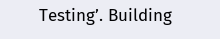Testing’. Building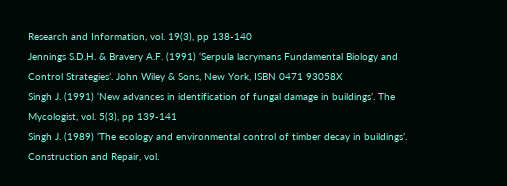Research and Information, vol. 19(3), pp 138-140
Jennings S.D.H. & Bravery A.F. (1991) ‘Serpula lacrymans Fundamental Biology and Control Strategies’. John Wiley & Sons, New York, ISBN 0471 93058X
Singh J. (1991) ‘New advances in identification of fungal damage in buildings’. The Mycologist, vol. 5(3), pp 139-141
Singh J. (1989) ‘The ecology and environmental control of timber decay in buildings’. Construction and Repair, vol.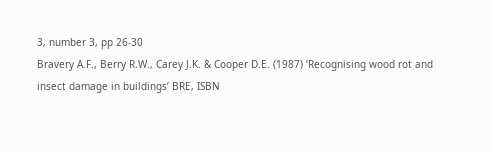3, number 3, pp 26-30
Bravery A.F., Berry R.W., Carey J.K. & Cooper D.E. (1987) ‘Recognising wood rot and insect damage in buildings’ BRE, ISBN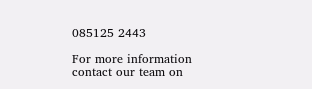085125 2443

For more information contact our team on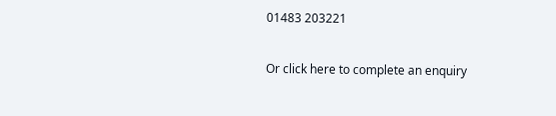01483 203221

Or click here to complete an enquiry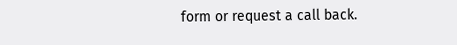form or request a call back.